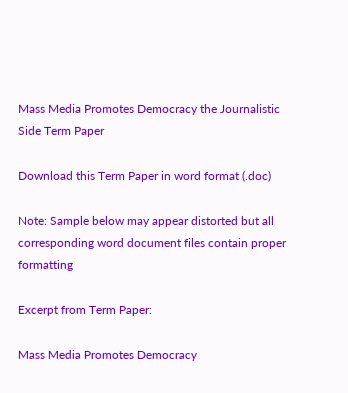Mass Media Promotes Democracy the Journalistic Side Term Paper

Download this Term Paper in word format (.doc)

Note: Sample below may appear distorted but all corresponding word document files contain proper formatting

Excerpt from Term Paper:

Mass Media Promotes Democracy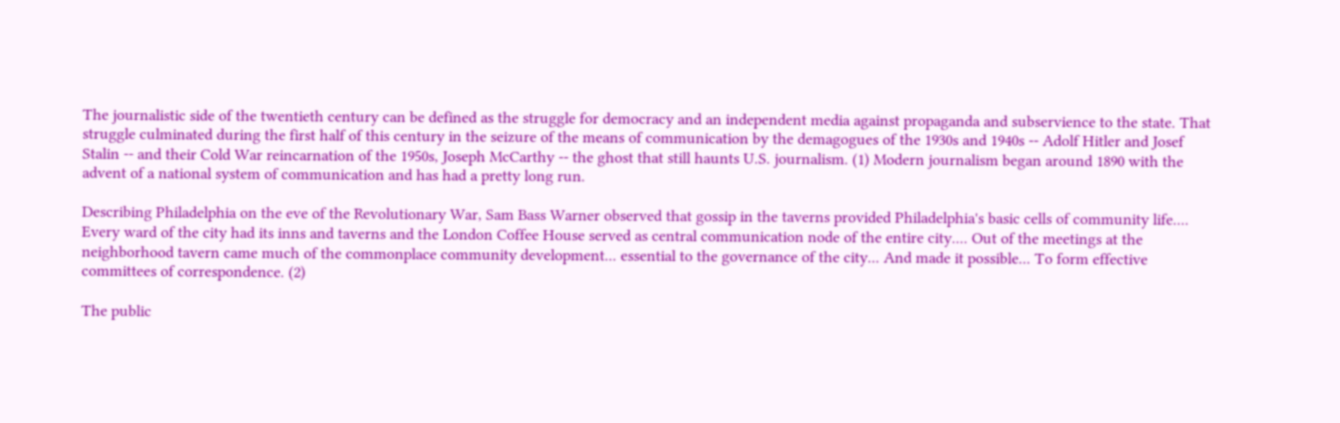The journalistic side of the twentieth century can be defined as the struggle for democracy and an independent media against propaganda and subservience to the state. That struggle culminated during the first half of this century in the seizure of the means of communication by the demagogues of the 1930s and 1940s -- Adolf Hitler and Josef Stalin -- and their Cold War reincarnation of the 1950s, Joseph McCarthy -- the ghost that still haunts U.S. journalism. (1) Modern journalism began around 1890 with the advent of a national system of communication and has had a pretty long run.

Describing Philadelphia on the eve of the Revolutionary War, Sam Bass Warner observed that gossip in the taverns provided Philadelphia's basic cells of community life.... Every ward of the city had its inns and taverns and the London Coffee House served as central communication node of the entire city.... Out of the meetings at the neighborhood tavern came much of the commonplace community development... essential to the governance of the city... And made it possible... To form effective committees of correspondence. (2)

The public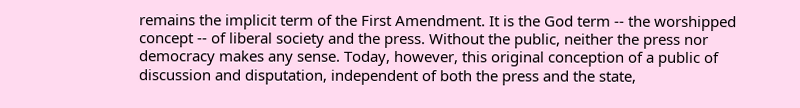remains the implicit term of the First Amendment. It is the God term -- the worshipped concept -- of liberal society and the press. Without the public, neither the press nor democracy makes any sense. Today, however, this original conception of a public of discussion and disputation, independent of both the press and the state,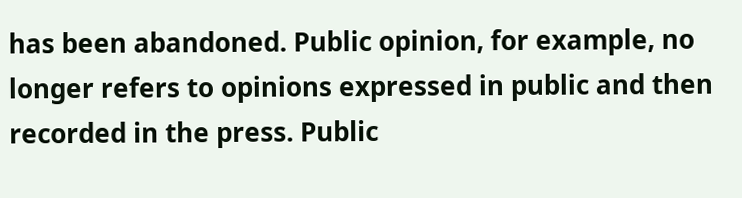has been abandoned. Public opinion, for example, no longer refers to opinions expressed in public and then recorded in the press. Public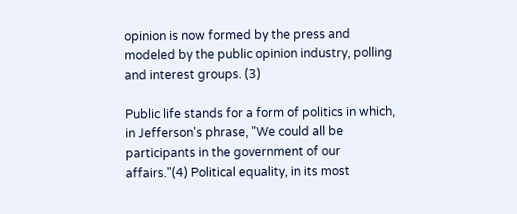opinion is now formed by the press and modeled by the public opinion industry, polling and interest groups. (3)

Public life stands for a form of politics in which, in Jefferson's phrase, "We could all be participants in the government of our affairs."(4) Political equality, in its most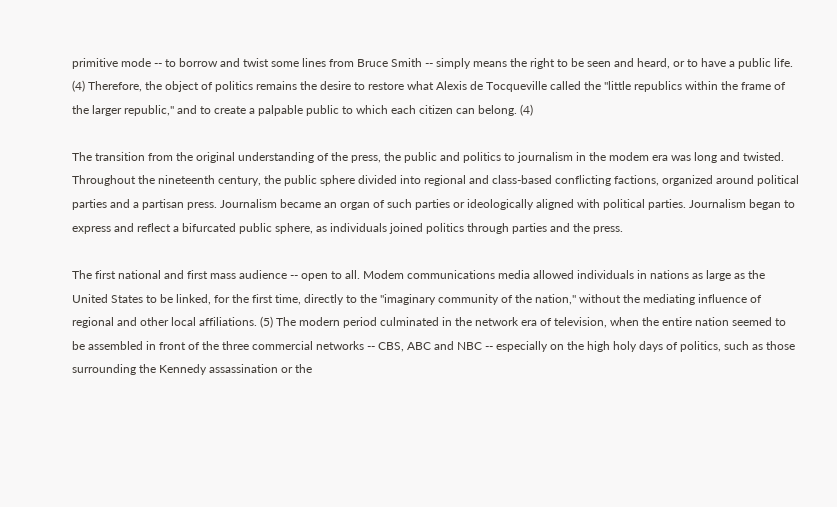primitive mode -- to borrow and twist some lines from Bruce Smith -- simply means the right to be seen and heard, or to have a public life. (4) Therefore, the object of politics remains the desire to restore what Alexis de Tocqueville called the "little republics within the frame of the larger republic," and to create a palpable public to which each citizen can belong. (4)

The transition from the original understanding of the press, the public and politics to journalism in the modem era was long and twisted. Throughout the nineteenth century, the public sphere divided into regional and class-based conflicting factions, organized around political parties and a partisan press. Journalism became an organ of such parties or ideologically aligned with political parties. Journalism began to express and reflect a bifurcated public sphere, as individuals joined politics through parties and the press.

The first national and first mass audience -- open to all. Modem communications media allowed individuals in nations as large as the United States to be linked, for the first time, directly to the "imaginary community of the nation," without the mediating influence of regional and other local affiliations. (5) The modern period culminated in the network era of television, when the entire nation seemed to be assembled in front of the three commercial networks -- CBS, ABC and NBC -- especially on the high holy days of politics, such as those surrounding the Kennedy assassination or the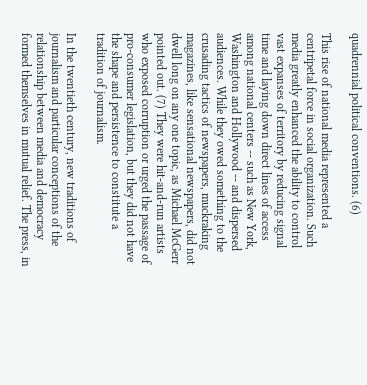quadrennial political conventions. (6)

This rise of national media represented a centripetal force in social organization. Such media greatly enhanced the ability to control vast expanses of territory by reducing signal time and laying down direct lines of access among national centers -- such as New York, Washington and Hollywood -- and dispersed audiences. While they owed something to the crusading tactics of newspapers, muckraking magazines, like sensational newspapers, did not dwell long on any one topic, as Michael McGerr pointed out. (7) They were hit-and-run artists who exposed corruption or urged the passage of pro-consumer legislation, but they did not have the shape and persistence to constitute a tradition of journalism.

In the twentieth century, new traditions of journalism and particular conceptions of the relationship between media and democracy formed themselves in mutual relief. The press, in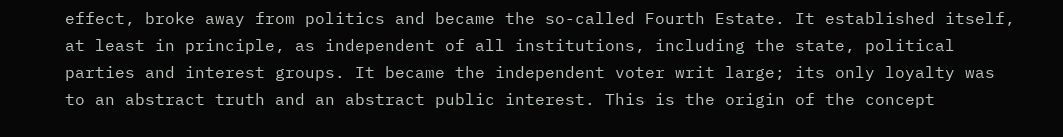effect, broke away from politics and became the so-called Fourth Estate. It established itself, at least in principle, as independent of all institutions, including the state, political parties and interest groups. It became the independent voter writ large; its only loyalty was to an abstract truth and an abstract public interest. This is the origin of the concept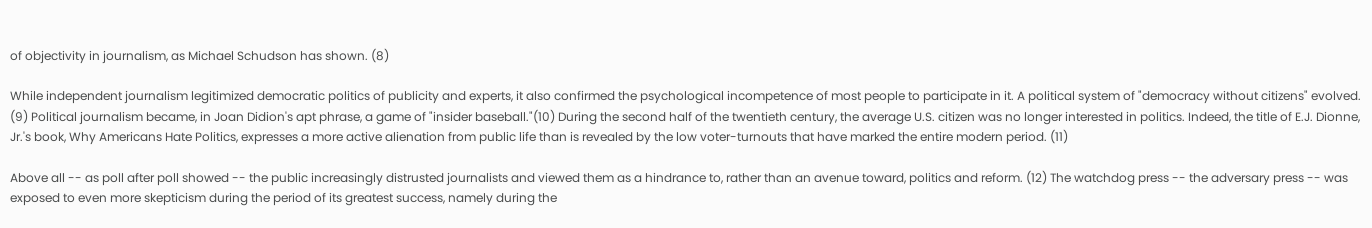of objectivity in journalism, as Michael Schudson has shown. (8)

While independent journalism legitimized democratic politics of publicity and experts, it also confirmed the psychological incompetence of most people to participate in it. A political system of "democracy without citizens" evolved. (9) Political journalism became, in Joan Didion's apt phrase, a game of "insider baseball."(10) During the second half of the twentieth century, the average U.S. citizen was no longer interested in politics. Indeed, the title of E.J. Dionne, Jr.'s book, Why Americans Hate Politics, expresses a more active alienation from public life than is revealed by the low voter-turnouts that have marked the entire modern period. (11)

Above all -- as poll after poll showed -- the public increasingly distrusted journalists and viewed them as a hindrance to, rather than an avenue toward, politics and reform. (12) The watchdog press -- the adversary press -- was exposed to even more skepticism during the period of its greatest success, namely during the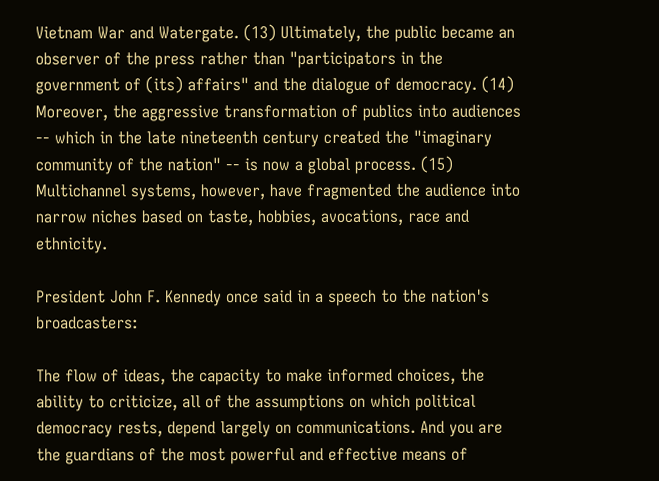Vietnam War and Watergate. (13) Ultimately, the public became an observer of the press rather than "participators in the government of (its) affairs" and the dialogue of democracy. (14) Moreover, the aggressive transformation of publics into audiences -- which in the late nineteenth century created the "imaginary community of the nation" -- is now a global process. (15) Multichannel systems, however, have fragmented the audience into narrow niches based on taste, hobbies, avocations, race and ethnicity.

President John F. Kennedy once said in a speech to the nation's broadcasters:

The flow of ideas, the capacity to make informed choices, the ability to criticize, all of the assumptions on which political democracy rests, depend largely on communications. And you are the guardians of the most powerful and effective means of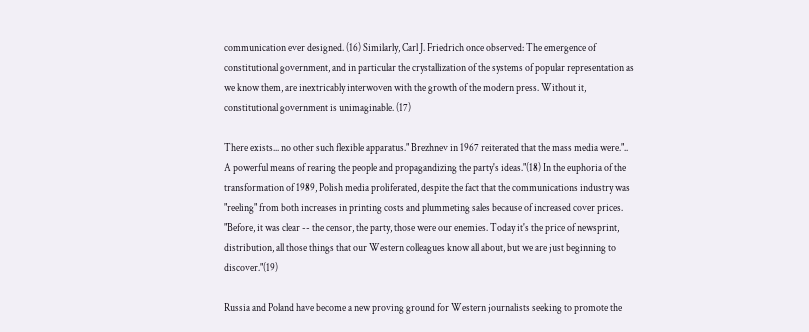communication ever designed. (16) Similarly, Carl J. Friedrich once observed: The emergence of constitutional government, and in particular the crystallization of the systems of popular representation as we know them, are inextricably interwoven with the growth of the modern press. Without it, constitutional government is unimaginable. (17)

There exists... no other such flexible apparatus." Brezhnev in 1967 reiterated that the mass media were.".. A powerful means of rearing the people and propagandizing the party's ideas."(18) In the euphoria of the transformation of 1989, Polish media proliferated, despite the fact that the communications industry was "reeling" from both increases in printing costs and plummeting sales because of increased cover prices. "Before, it was clear -- the censor, the party, those were our enemies. Today it's the price of newsprint, distribution, all those things that our Western colleagues know all about, but we are just beginning to discover."(19)

Russia and Poland have become a new proving ground for Western journalists seeking to promote the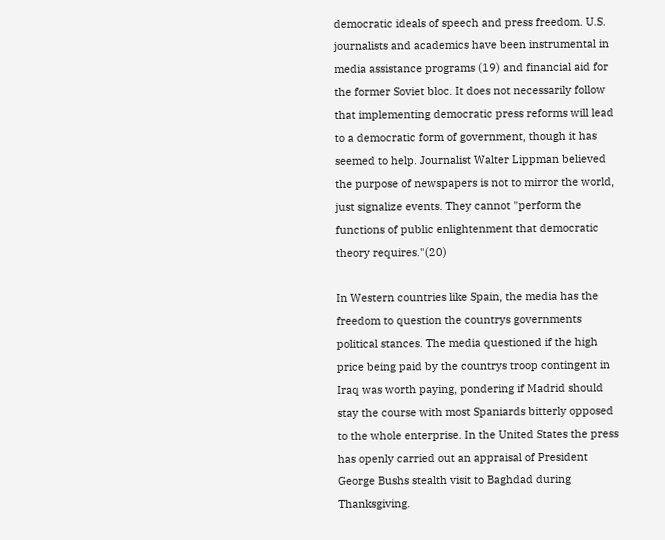democratic ideals of speech and press freedom. U.S. journalists and academics have been instrumental in media assistance programs (19) and financial aid for the former Soviet bloc. It does not necessarily follow that implementing democratic press reforms will lead to a democratic form of government, though it has seemed to help. Journalist Walter Lippman believed the purpose of newspapers is not to mirror the world, just signalize events. They cannot "perform the functions of public enlightenment that democratic theory requires."(20)

In Western countries like Spain, the media has the freedom to question the countrys governments political stances. The media questioned if the high price being paid by the countrys troop contingent in Iraq was worth paying, pondering if Madrid should stay the course with most Spaniards bitterly opposed to the whole enterprise. In the United States the press has openly carried out an appraisal of President George Bushs stealth visit to Baghdad during Thanksgiving.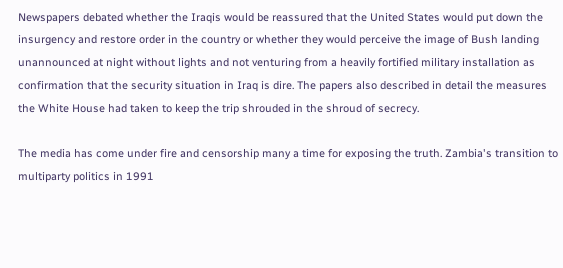Newspapers debated whether the Iraqis would be reassured that the United States would put down the insurgency and restore order in the country or whether they would perceive the image of Bush landing unannounced at night without lights and not venturing from a heavily fortified military installation as confirmation that the security situation in Iraq is dire. The papers also described in detail the measures the White House had taken to keep the trip shrouded in the shroud of secrecy.

The media has come under fire and censorship many a time for exposing the truth. Zambia's transition to multiparty politics in 1991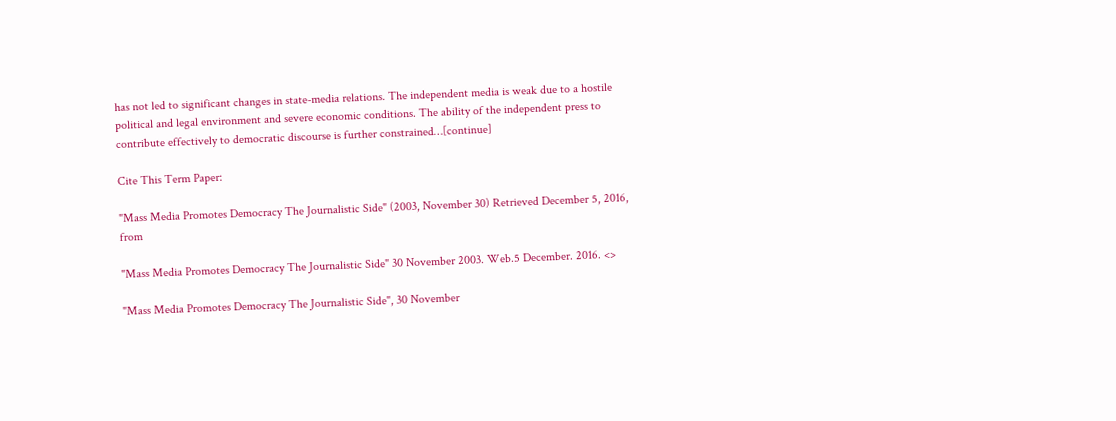has not led to significant changes in state-media relations. The independent media is weak due to a hostile political and legal environment and severe economic conditions. The ability of the independent press to contribute effectively to democratic discourse is further constrained…[continue]

Cite This Term Paper:

"Mass Media Promotes Democracy The Journalistic Side" (2003, November 30) Retrieved December 5, 2016, from

"Mass Media Promotes Democracy The Journalistic Side" 30 November 2003. Web.5 December. 2016. <>

"Mass Media Promotes Democracy The Journalistic Side", 30 November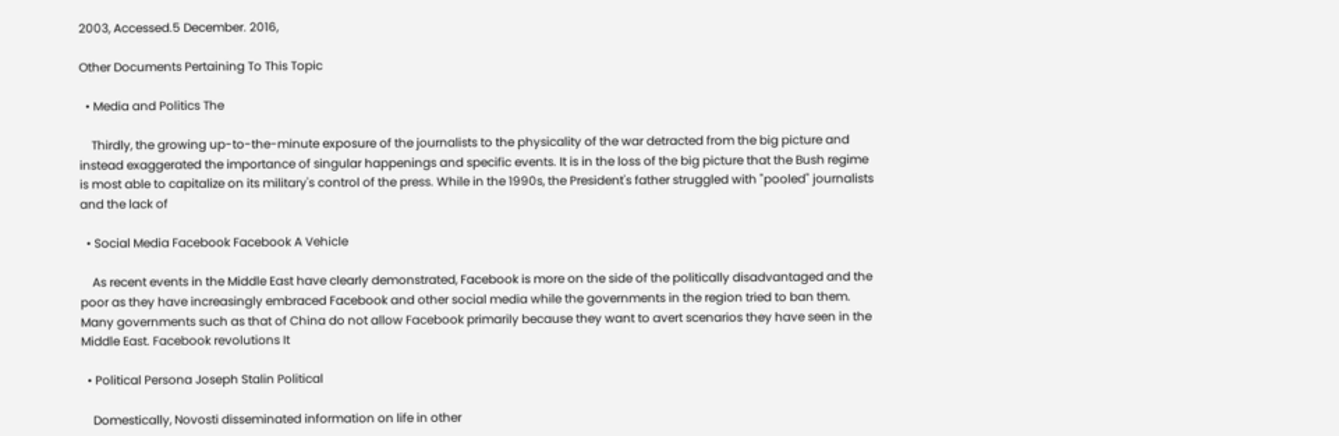2003, Accessed.5 December. 2016,

Other Documents Pertaining To This Topic

  • Media and Politics The

    Thirdly, the growing up-to-the-minute exposure of the journalists to the physicality of the war detracted from the big picture and instead exaggerated the importance of singular happenings and specific events. It is in the loss of the big picture that the Bush regime is most able to capitalize on its military's control of the press. While in the 1990s, the President's father struggled with "pooled" journalists and the lack of

  • Social Media Facebook Facebook A Vehicle

    As recent events in the Middle East have clearly demonstrated, Facebook is more on the side of the politically disadvantaged and the poor as they have increasingly embraced Facebook and other social media while the governments in the region tried to ban them. Many governments such as that of China do not allow Facebook primarily because they want to avert scenarios they have seen in the Middle East. Facebook revolutions It

  • Political Persona Joseph Stalin Political

    Domestically, Novosti disseminated information on life in other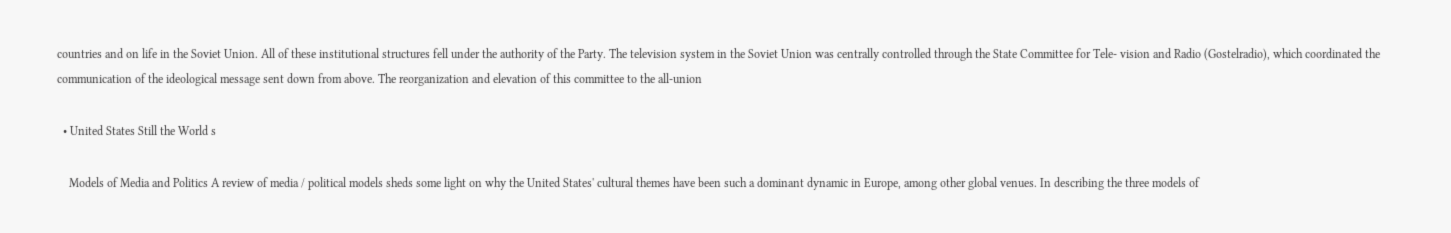countries and on life in the Soviet Union. All of these institutional structures fell under the authority of the Party. The television system in the Soviet Union was centrally controlled through the State Committee for Tele- vision and Radio (Gostelradio), which coordinated the communication of the ideological message sent down from above. The reorganization and elevation of this committee to the all-union

  • United States Still the World s

    Models of Media and Politics A review of media / political models sheds some light on why the United States' cultural themes have been such a dominant dynamic in Europe, among other global venues. In describing the three models of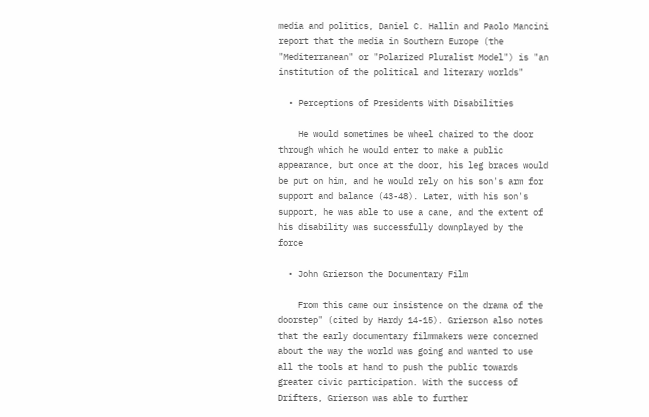media and politics, Daniel C. Hallin and Paolo Mancini report that the media in Southern Europe (the "Mediterranean" or "Polarized Pluralist Model") is "an institution of the political and literary worlds"

  • Perceptions of Presidents With Disabilities

    He would sometimes be wheel chaired to the door through which he would enter to make a public appearance, but once at the door, his leg braces would be put on him, and he would rely on his son's arm for support and balance (43-48). Later, with his son's support, he was able to use a cane, and the extent of his disability was successfully downplayed by the force

  • John Grierson the Documentary Film

    From this came our insistence on the drama of the doorstep" (cited by Hardy 14-15). Grierson also notes that the early documentary filmmakers were concerned about the way the world was going and wanted to use all the tools at hand to push the public towards greater civic participation. With the success of Drifters, Grierson was able to further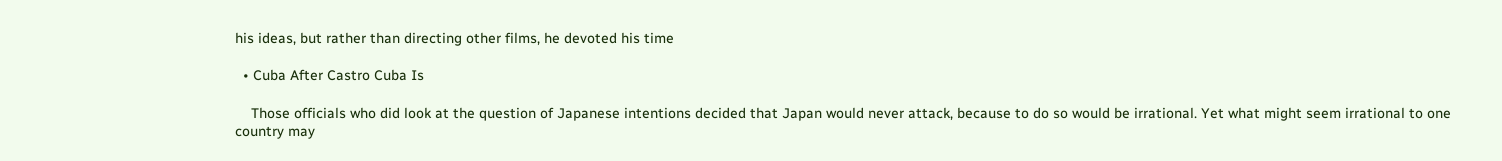his ideas, but rather than directing other films, he devoted his time

  • Cuba After Castro Cuba Is

    Those officials who did look at the question of Japanese intentions decided that Japan would never attack, because to do so would be irrational. Yet what might seem irrational to one country may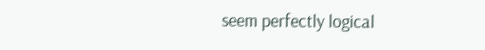seem perfectly logical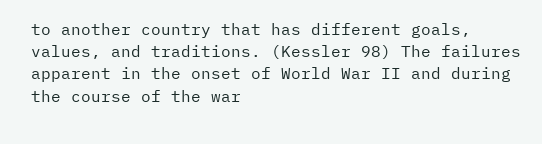to another country that has different goals, values, and traditions. (Kessler 98) The failures apparent in the onset of World War II and during the course of the war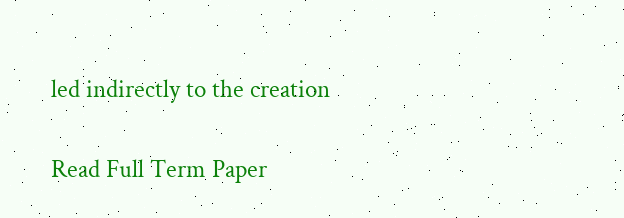led indirectly to the creation

Read Full Term Paper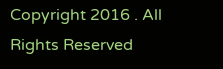Copyright 2016 . All Rights Reserved